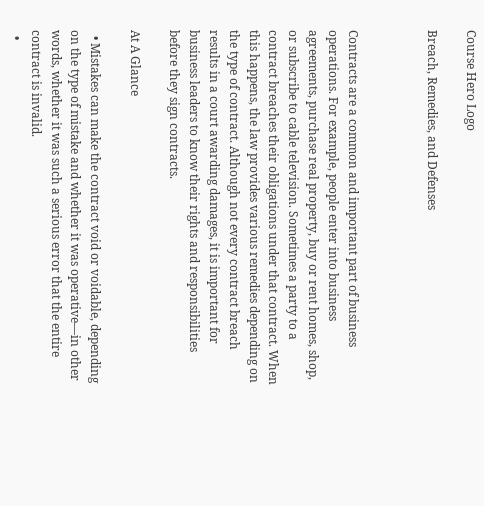Course Hero Logo

Breach, Remedies, and Defenses



Contracts are a common and important part of business operations. For example, people enter into business agreements, purchase real property, buy or rent homes, shop, or subscribe to cable television. Sometimes a party to a contract breaches their obligations under that contract. When this happens, the law provides various remedies depending on the type of contract. Although not every contract breach results in a court awarding damages, it is important for business leaders to know their rights and responsibilities before they sign contracts.

At A Glance

  • Mistakes can make the contract void or voidable, depending on the type of mistake and whether it was operative—in other words, whether it was such a serious error that the entire contract is invalid.
  •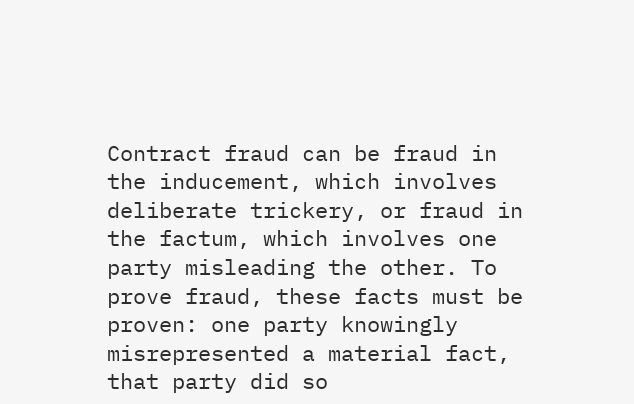Contract fraud can be fraud in the inducement, which involves deliberate trickery, or fraud in the factum, which involves one party misleading the other. To prove fraud, these facts must be proven: one party knowingly misrepresented a material fact, that party did so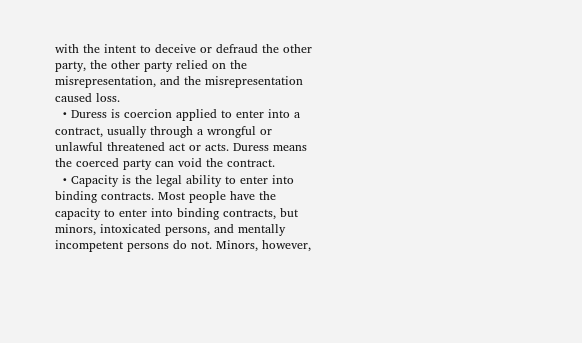with the intent to deceive or defraud the other party, the other party relied on the misrepresentation, and the misrepresentation caused loss.
  • Duress is coercion applied to enter into a contract, usually through a wrongful or unlawful threatened act or acts. Duress means the coerced party can void the contract.
  • Capacity is the legal ability to enter into binding contracts. Most people have the capacity to enter into binding contracts, but minors, intoxicated persons, and mentally incompetent persons do not. Minors, however,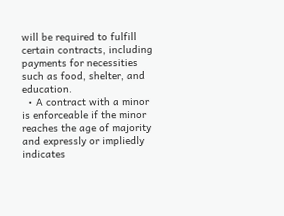will be required to fulfill certain contracts, including payments for necessities such as food, shelter, and education.
  • A contract with a minor is enforceable if the minor reaches the age of majority and expressly or impliedly indicates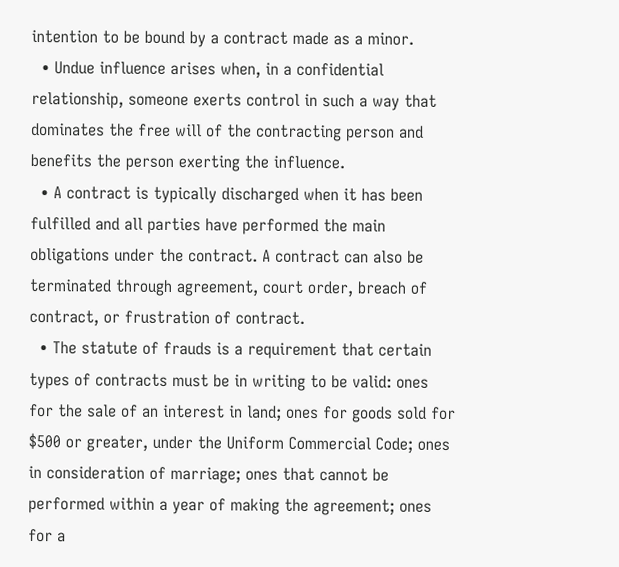intention to be bound by a contract made as a minor.
  • Undue influence arises when, in a confidential relationship, someone exerts control in such a way that dominates the free will of the contracting person and benefits the person exerting the influence.
  • A contract is typically discharged when it has been fulfilled and all parties have performed the main obligations under the contract. A contract can also be terminated through agreement, court order, breach of contract, or frustration of contract.
  • The statute of frauds is a requirement that certain types of contracts must be in writing to be valid: ones for the sale of an interest in land; ones for goods sold for $500 or greater, under the Uniform Commercial Code; ones in consideration of marriage; ones that cannot be performed within a year of making the agreement; ones for a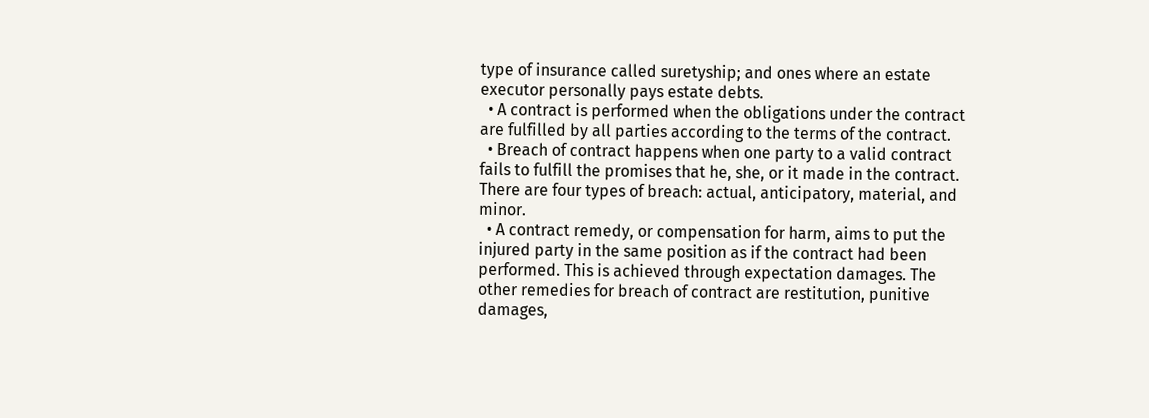type of insurance called suretyship; and ones where an estate executor personally pays estate debts.
  • A contract is performed when the obligations under the contract are fulfilled by all parties according to the terms of the contract.
  • Breach of contract happens when one party to a valid contract fails to fulfill the promises that he, she, or it made in the contract. There are four types of breach: actual, anticipatory, material, and minor.
  • A contract remedy, or compensation for harm, aims to put the injured party in the same position as if the contract had been performed. This is achieved through expectation damages. The other remedies for breach of contract are restitution, punitive damages,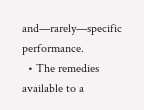and—rarely—specific performance.
  • The remedies available to a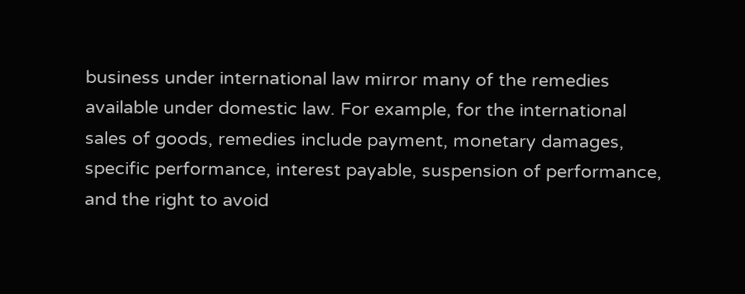business under international law mirror many of the remedies available under domestic law. For example, for the international sales of goods, remedies include payment, monetary damages, specific performance, interest payable, suspension of performance, and the right to avoid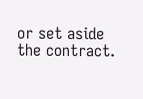or set aside the contract.